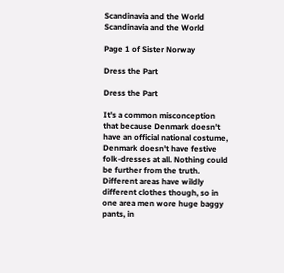Scandinavia and the World
Scandinavia and the World

Page 1 of Sister Norway

Dress the Part

Dress the Part

It's a common misconception that because Denmark doesn't have an official national costume, Denmark doesn't have festive folk-dresses at all. Nothing could be further from the truth. Different areas have wildly different clothes though, so in one area men wore huge baggy pants, in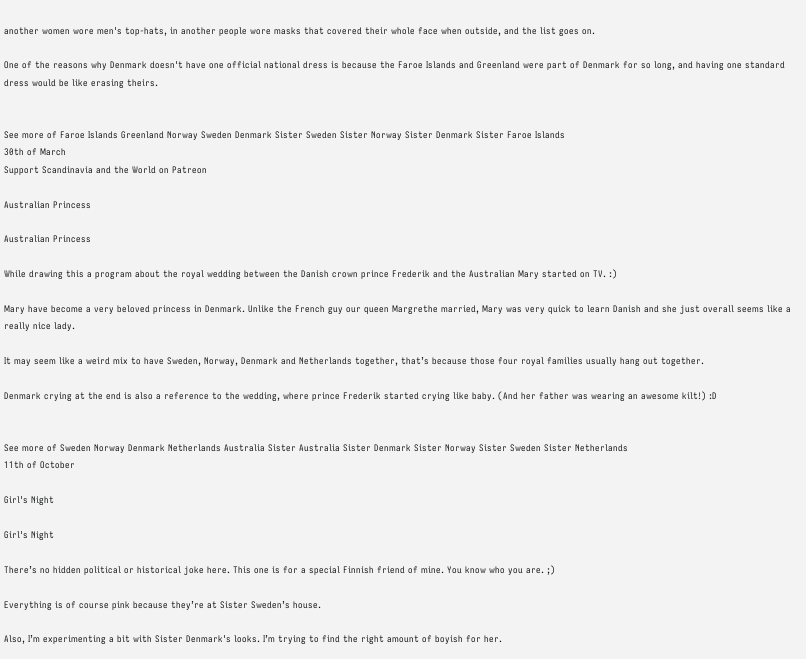another women wore men's top-hats, in another people wore masks that covered their whole face when outside, and the list goes on.

One of the reasons why Denmark doesn't have one official national dress is because the Faroe Islands and Greenland were part of Denmark for so long, and having one standard dress would be like erasing theirs.


See more of Faroe Islands Greenland Norway Sweden Denmark Sister Sweden Sister Norway Sister Denmark Sister Faroe Islands
30th of March
Support Scandinavia and the World on Patreon

Australian Princess

Australian Princess

While drawing this a program about the royal wedding between the Danish crown prince Frederik and the Australian Mary started on TV. :)

Mary have become a very beloved princess in Denmark. Unlike the French guy our queen Margrethe married, Mary was very quick to learn Danish and she just overall seems like a really nice lady.

It may seem like a weird mix to have Sweden, Norway, Denmark and Netherlands together, that’s because those four royal families usually hang out together.

Denmark crying at the end is also a reference to the wedding, where prince Frederik started crying like baby. (And her father was wearing an awesome kilt!) :D


See more of Sweden Norway Denmark Netherlands Australia Sister Australia Sister Denmark Sister Norway Sister Sweden Sister Netherlands
11th of October

Girl's Night

Girl's Night

There’s no hidden political or historical joke here. This one is for a special Finnish friend of mine. You know who you are. ;)

Everything is of course pink because they’re at Sister Sweden’s house.

Also, I’m experimenting a bit with Sister Denmark's looks. I’m trying to find the right amount of boyish for her.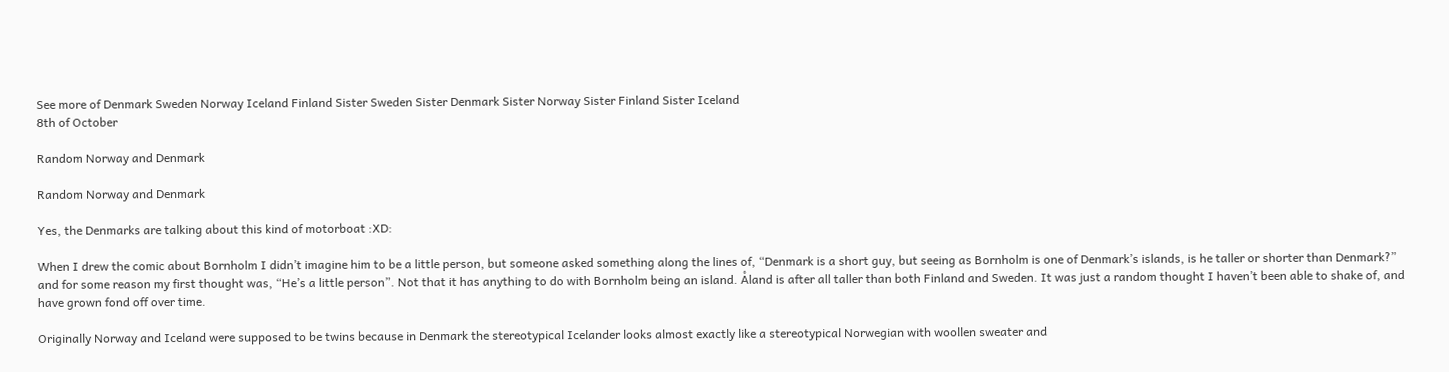See more of Denmark Sweden Norway Iceland Finland Sister Sweden Sister Denmark Sister Norway Sister Finland Sister Iceland
8th of October

Random Norway and Denmark

Random Norway and Denmark

Yes, the Denmarks are talking about this kind of motorboat :XD:

When I drew the comic about Bornholm I didn’t imagine him to be a little person, but someone asked something along the lines of, “Denmark is a short guy, but seeing as Bornholm is one of Denmark’s islands, is he taller or shorter than Denmark?” and for some reason my first thought was, “He’s a little person”. Not that it has anything to do with Bornholm being an island. Åland is after all taller than both Finland and Sweden. It was just a random thought I haven’t been able to shake of, and have grown fond off over time.

Originally Norway and Iceland were supposed to be twins because in Denmark the stereotypical Icelander looks almost exactly like a stereotypical Norwegian with woollen sweater and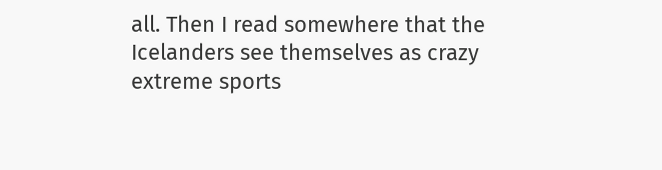all. Then I read somewhere that the Icelanders see themselves as crazy extreme sports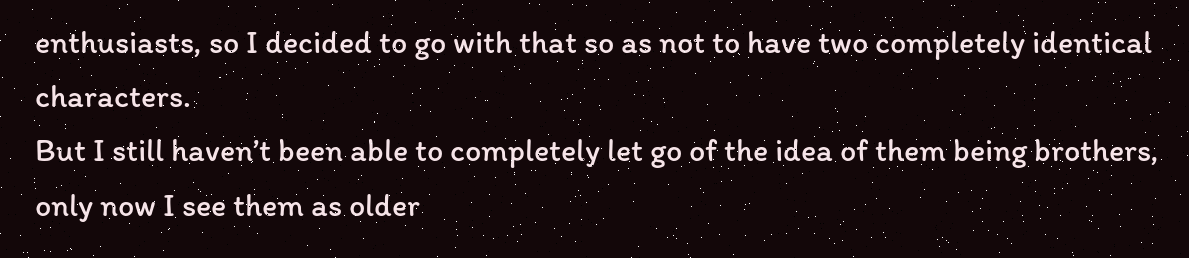enthusiasts, so I decided to go with that so as not to have two completely identical characters.
But I still haven’t been able to completely let go of the idea of them being brothers, only now I see them as older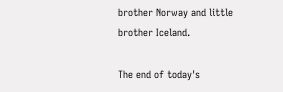brother Norway and little brother Iceland.

The end of today's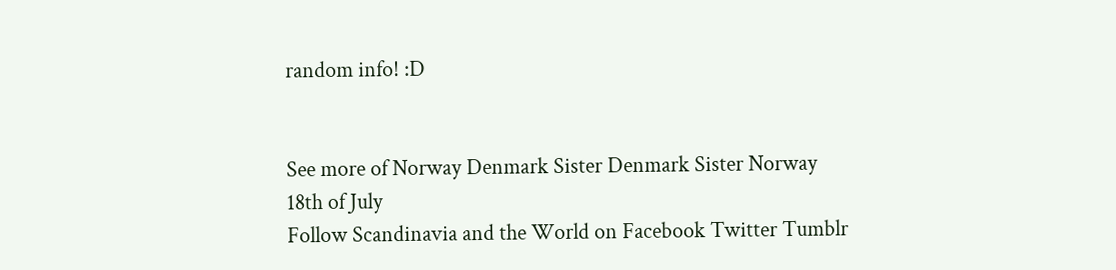random info! :D


See more of Norway Denmark Sister Denmark Sister Norway
18th of July
Follow Scandinavia and the World on Facebook Twitter Tumblr